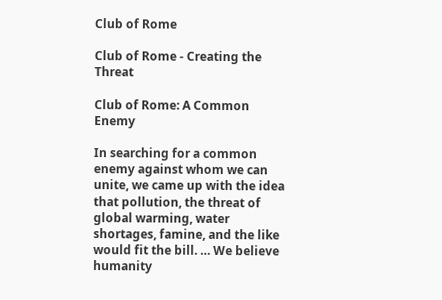Club of Rome

Club of Rome - Creating the Threat

Club of Rome: A Common Enemy

In searching for a common enemy against whom we can unite, we came up with the idea that pollution, the threat of global warming, water shortages, famine, and the like would fit the bill. … We believe humanity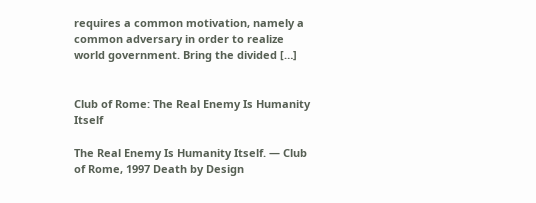requires a common motivation, namely a common adversary in order to realize world government. Bring the divided […]


Club of Rome: The Real Enemy Is Humanity Itself

The Real Enemy Is Humanity Itself. — Club of Rome, 1997 Death by Design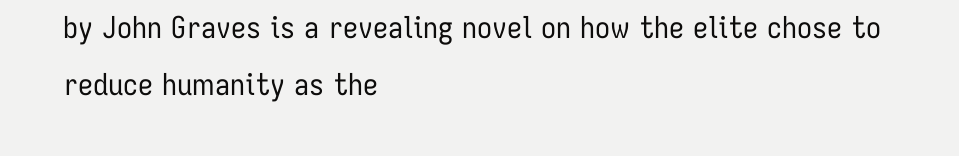by John Graves is a revealing novel on how the elite chose to reduce humanity as the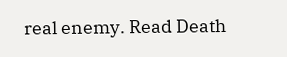real enemy. Read Death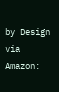by Design via Amazon: